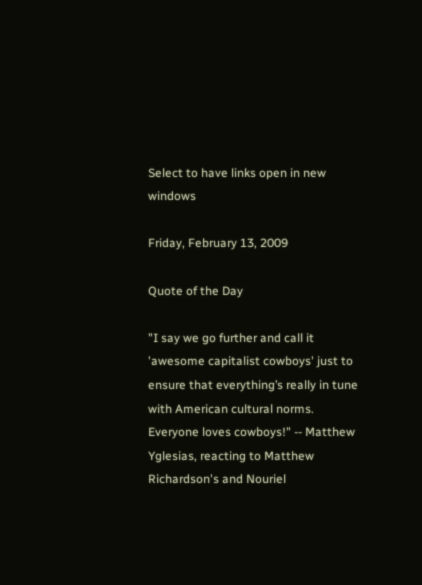Select to have links open in new windows

Friday, February 13, 2009

Quote of the Day

"I say we go further and call it 'awesome capitalist cowboys' just to ensure that everything’s really in tune with American cultural norms. Everyone loves cowboys!" -- Matthew Yglesias, reacting to Matthew Richardson's and Nouriel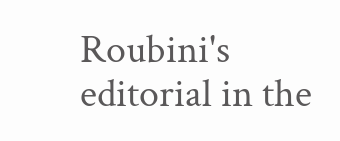Roubini's editorial in the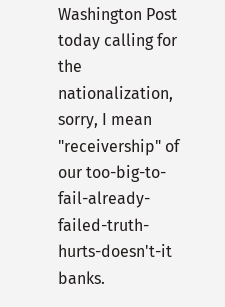Washington Post today calling for the nationalization, sorry, I mean "receivership" of our too-big-to-fail-already-failed-truth-hurts-doesn't-it banks.